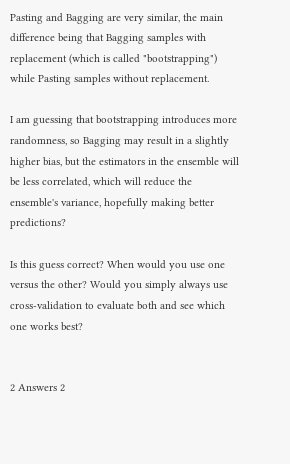Pasting and Bagging are very similar, the main difference being that Bagging samples with replacement (which is called "bootstrapping") while Pasting samples without replacement.

I am guessing that bootstrapping introduces more randomness, so Bagging may result in a slightly higher bias, but the estimators in the ensemble will be less correlated, which will reduce the ensemble's variance, hopefully making better predictions?

Is this guess correct? When would you use one versus the other? Would you simply always use cross-validation to evaluate both and see which one works best?


2 Answers 2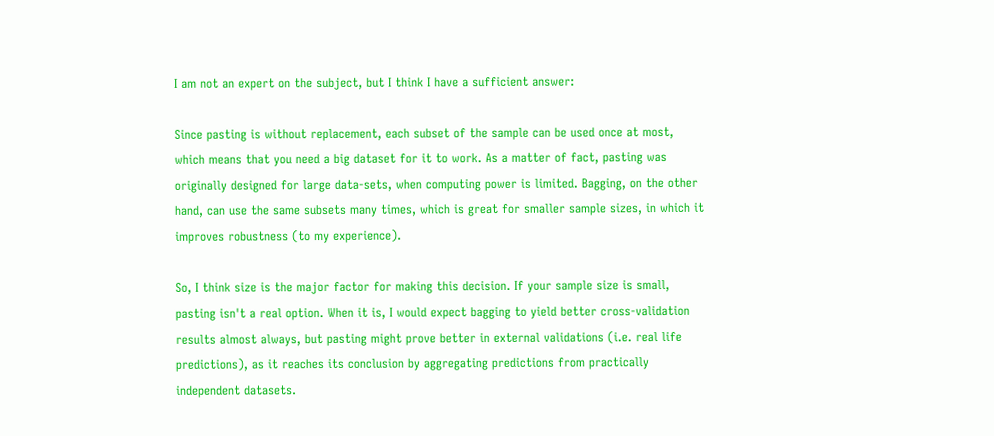I am not an expert on the subject, but I think I have a sufficient answer:

Since pasting is without replacement, each subset of the sample can be used once at most, which means that you need a big dataset for it to work. As a matter of fact, pasting was originally designed for large data-sets, when computing power is limited. Bagging, on the other hand, can use the same subsets many times, which is great for smaller sample sizes, in which it improves robustness (to my experience).

So, I think size is the major factor for making this decision. If your sample size is small, pasting isn't a real option. When it is, I would expect bagging to yield better cross-validation results almost always, but pasting might prove better in external validations (i.e. real life predictions), as it reaches its conclusion by aggregating predictions from practically independent datasets.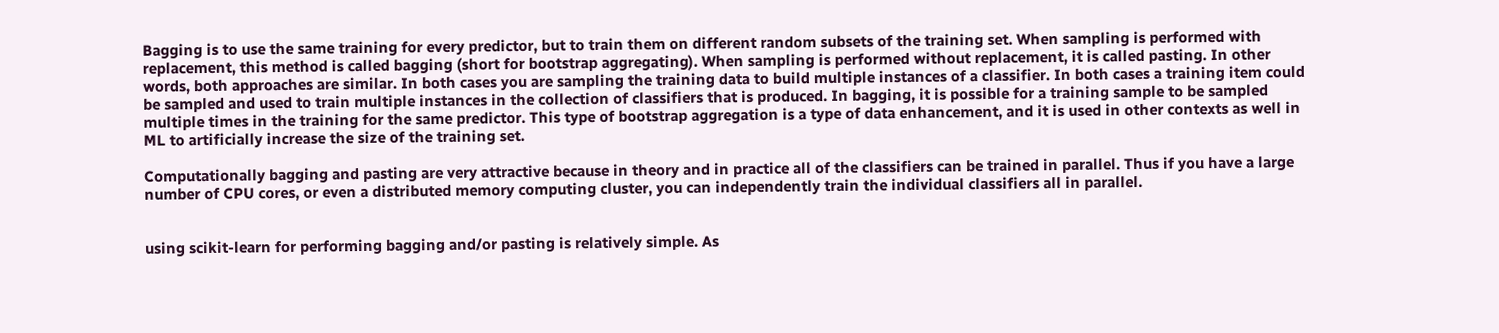Bagging is to use the same training for every predictor, but to train them on different random subsets of the training set. When sampling is performed with replacement, this method is called bagging (short for bootstrap aggregating). When sampling is performed without replacement, it is called pasting. In other words, both approaches are similar. In both cases you are sampling the training data to build multiple instances of a classifier. In both cases a training item could be sampled and used to train multiple instances in the collection of classifiers that is produced. In bagging, it is possible for a training sample to be sampled multiple times in the training for the same predictor. This type of bootstrap aggregation is a type of data enhancement, and it is used in other contexts as well in ML to artificially increase the size of the training set.

Computationally bagging and pasting are very attractive because in theory and in practice all of the classifiers can be trained in parallel. Thus if you have a large number of CPU cores, or even a distributed memory computing cluster, you can independently train the individual classifiers all in parallel.


using scikit-learn for performing bagging and/or pasting is relatively simple. As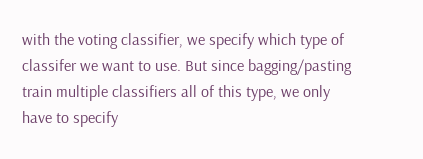with the voting classifier, we specify which type of classifer we want to use. But since bagging/pasting train multiple classifiers all of this type, we only have to specify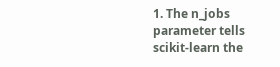1. The n_jobs parameter tells scikit-learn the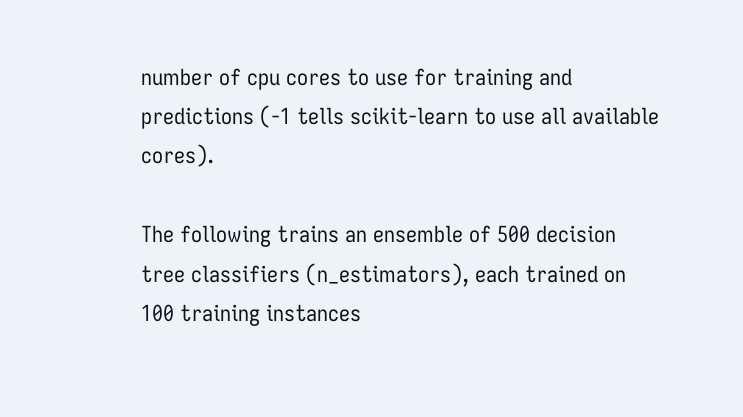number of cpu cores to use for training and predictions (-1 tells scikit-learn to use all available cores).

The following trains an ensemble of 500 decision tree classifiers (n_estimators), each trained on 100 training instances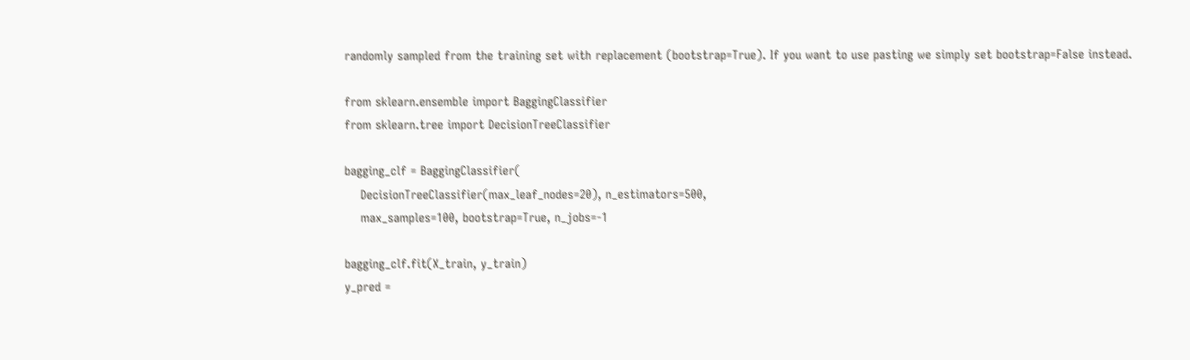randomly sampled from the training set with replacement (bootstrap=True). If you want to use pasting we simply set bootstrap=False instead.

from sklearn.ensemble import BaggingClassifier
from sklearn.tree import DecisionTreeClassifier

bagging_clf = BaggingClassifier(
    DecisionTreeClassifier(max_leaf_nodes=20), n_estimators=500,
    max_samples=100, bootstrap=True, n_jobs=-1

bagging_clf.fit(X_train, y_train)
y_pred =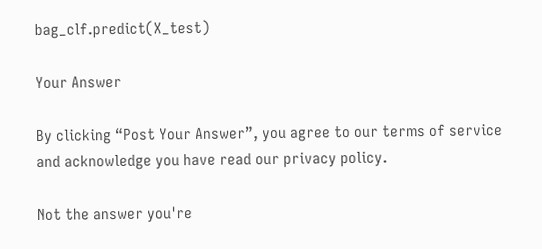bag_clf.predict(X_test)

Your Answer

By clicking “Post Your Answer”, you agree to our terms of service and acknowledge you have read our privacy policy.

Not the answer you're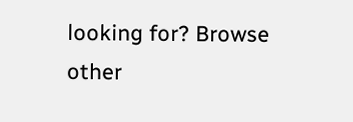looking for? Browse other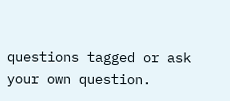questions tagged or ask your own question.